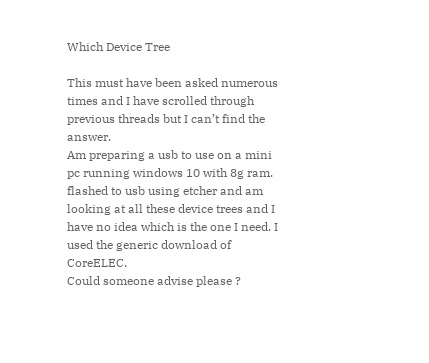Which Device Tree

This must have been asked numerous times and I have scrolled through previous threads but I can’t find the answer.
Am preparing a usb to use on a mini pc running windows 10 with 8g ram.
flashed to usb using etcher and am looking at all these device trees and I have no idea which is the one I need. I used the generic download of CoreELEC.
Could someone advise please ?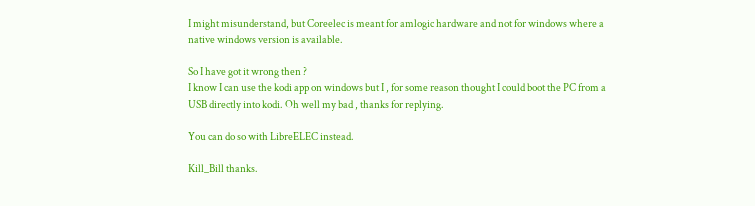I might misunderstand, but Coreelec is meant for amlogic hardware and not for windows where a native windows version is available.

So I have got it wrong then ?
I know I can use the kodi app on windows but I , for some reason thought I could boot the PC from a USB directly into kodi. Oh well my bad , thanks for replying.

You can do so with LibreELEC instead.

Kill_Bill thanks.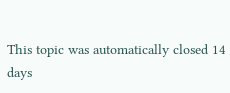This topic was automatically closed 14 days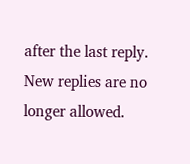after the last reply. New replies are no longer allowed.